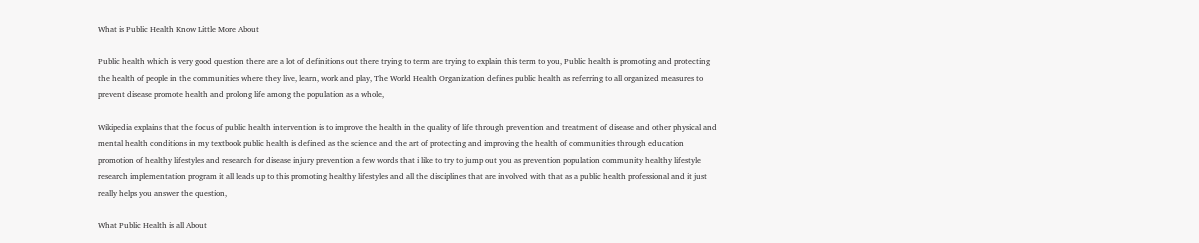What is Public Health Know Little More About

Public health which is very good question there are a lot of definitions out there trying to term are trying to explain this term to you, Public health is promoting and protecting the health of people in the communities where they live, learn, work and play, The World Health Organization defines public health as referring to all organized measures to prevent disease promote health and prolong life among the population as a whole,

Wikipedia explains that the focus of public health intervention is to improve the health in the quality of life through prevention and treatment of disease and other physical and mental health conditions in my textbook public health is defined as the science and the art of protecting and improving the health of communities through education promotion of healthy lifestyles and research for disease injury prevention a few words that i like to try to jump out you as prevention population community healthy lifestyle research implementation program it all leads up to this promoting healthy lifestyles and all the disciplines that are involved with that as a public health professional and it just really helps you answer the question,

What Public Health is all About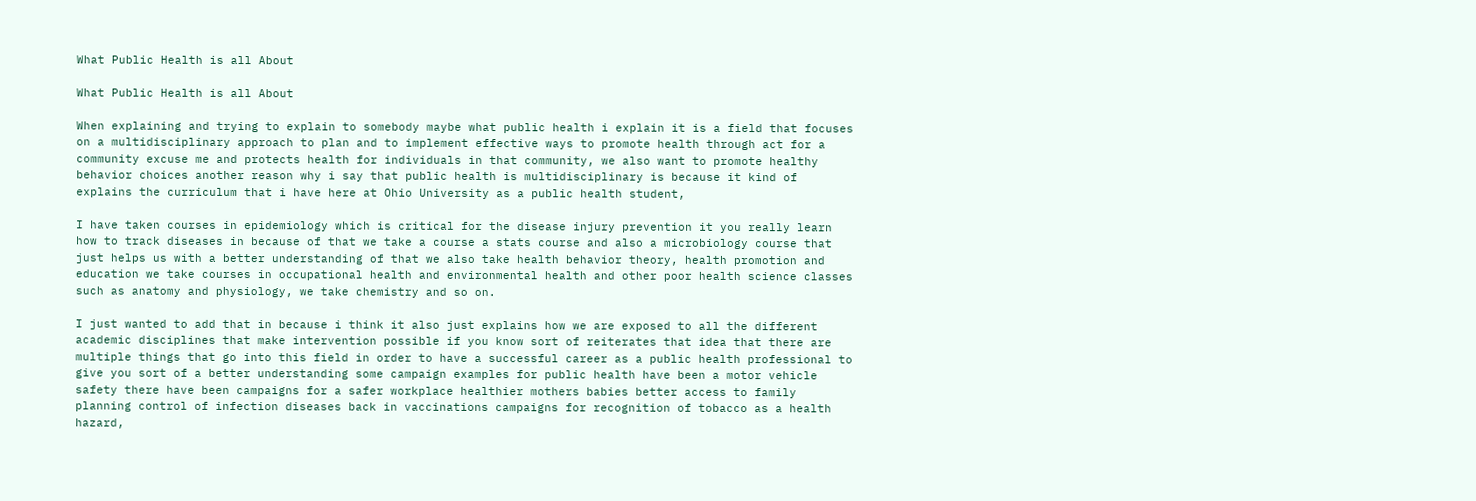What Public Health is all About

What Public Health is all About

When explaining and trying to explain to somebody maybe what public health i explain it is a field that focuses on a multidisciplinary approach to plan and to implement effective ways to promote health through act for a community excuse me and protects health for individuals in that community, we also want to promote healthy behavior choices another reason why i say that public health is multidisciplinary is because it kind of explains the curriculum that i have here at Ohio University as a public health student,

I have taken courses in epidemiology which is critical for the disease injury prevention it you really learn how to track diseases in because of that we take a course a stats course and also a microbiology course that just helps us with a better understanding of that we also take health behavior theory, health promotion and education we take courses in occupational health and environmental health and other poor health science classes such as anatomy and physiology, we take chemistry and so on.

I just wanted to add that in because i think it also just explains how we are exposed to all the different academic disciplines that make intervention possible if you know sort of reiterates that idea that there are multiple things that go into this field in order to have a successful career as a public health professional to give you sort of a better understanding some campaign examples for public health have been a motor vehicle safety there have been campaigns for a safer workplace healthier mothers babies better access to family planning control of infection diseases back in vaccinations campaigns for recognition of tobacco as a health hazard,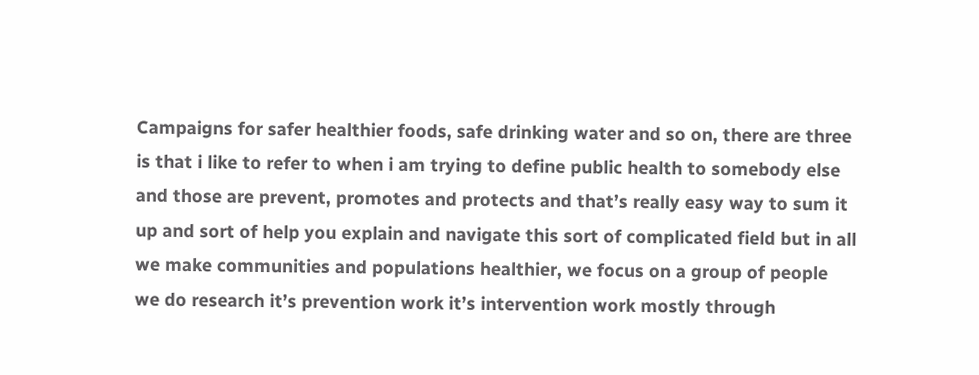Campaigns for safer healthier foods, safe drinking water and so on, there are three is that i like to refer to when i am trying to define public health to somebody else and those are prevent, promotes and protects and that’s really easy way to sum it up and sort of help you explain and navigate this sort of complicated field but in all we make communities and populations healthier, we focus on a group of people we do research it’s prevention work it’s intervention work mostly through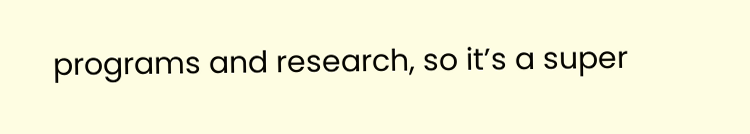programs and research, so it’s a super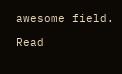awesome field.

Read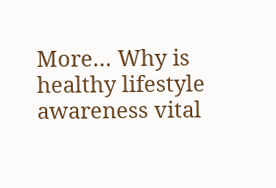More… Why is healthy lifestyle awareness vital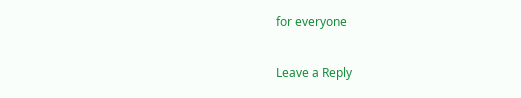for everyone

Leave a Reply